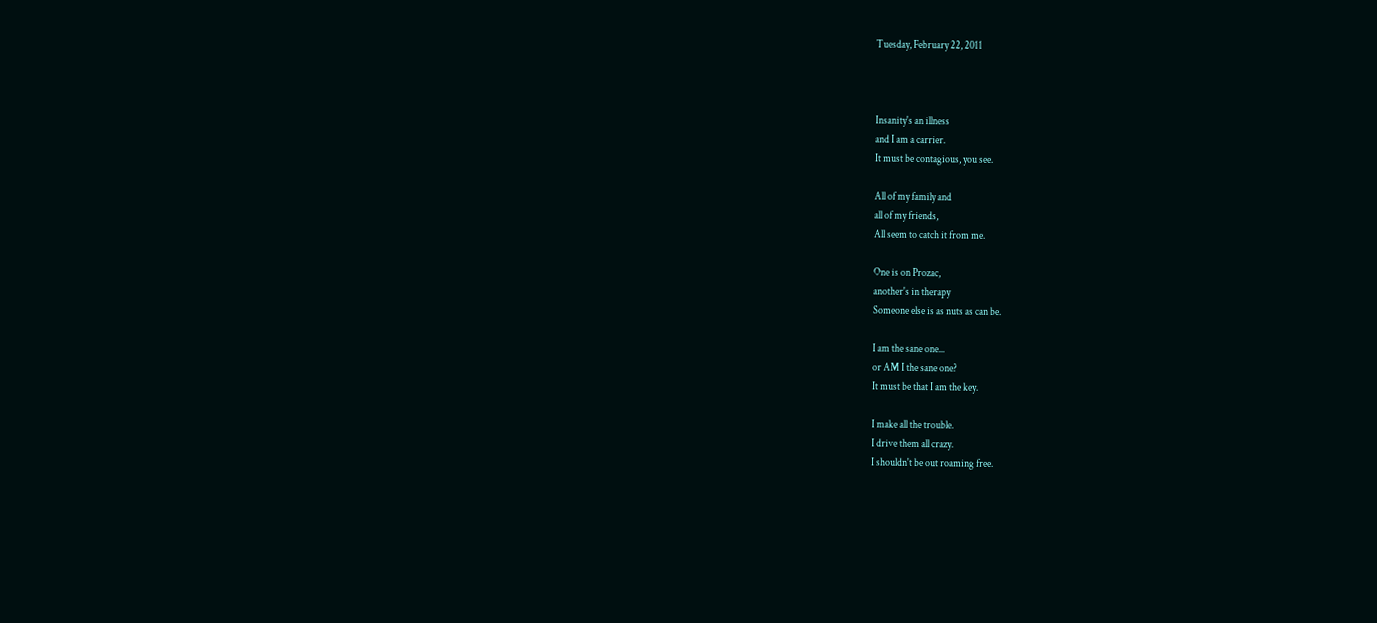Tuesday, February 22, 2011



Insanity's an illness
and I am a carrier.
It must be contagious, you see.

All of my family and
all of my friends,
All seem to catch it from me.

One is on Prozac,
another's in therapy
Someone else is as nuts as can be.

I am the sane one...
or AM I the sane one?
It must be that I am the key.

I make all the trouble.
I drive them all crazy.
I shouldn't be out roaming free.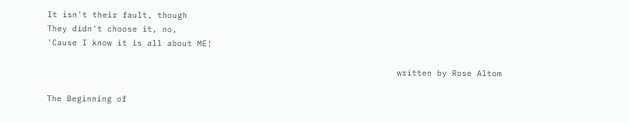It isn't their fault, though
They didn't choose it, no,
'Cause I know it is all about ME!

                                                                      written by Rose Altom

The Beginning of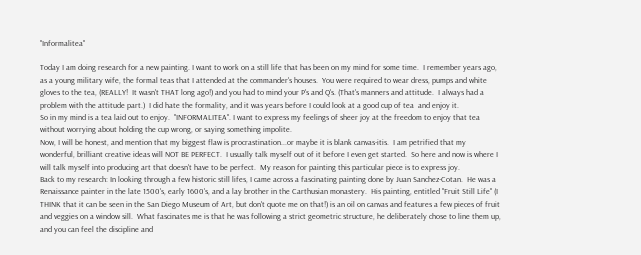"Informalitea"

Today I am doing research for a new painting. I want to work on a still life that has been on my mind for some time.  I remember years ago, as a young military wife, the formal teas that I attended at the commander's houses.  You were required to wear dress, pumps and white gloves to the tea, (REALLY!  It wasn't THAT long ago!) and you had to mind your P's and Q's. (That's manners and attitude.  I always had a problem with the attitude part.)  I did hate the formality, and it was years before I could look at a good cup of tea  and enjoy it.
So in my mind is a tea laid out to enjoy.  "INFORMALITEA". I want to express my feelings of sheer joy at the freedom to enjoy that tea without worrying about holding the cup wrong, or saying something impolite.
Now, I will be honest, and mention that my biggest flaw is procrastination...or maybe it is blank canvas-itis.  I am petrified that my wonderful, brilliant creative ideas will NOT BE PERFECT.  I usually talk myself out of it before I even get started.  So here and now is where I will talk myself into producing art that doesn't have to be perfect.  My reason for painting this particular piece is to express joy.
Back to my research: In looking through a few historic still lifes, I came across a fascinating painting done by Juan Sanchez-Cotan.  He was a Renaissance painter in the late 1500's, early 1600's, and a lay brother in the Carthusian monastery.  His painting, entitled "Fruit Still Life" (I THINK that it can be seen in the San Diego Museum of Art, but don't quote me on that!) is an oil on canvas and features a few pieces of fruit and veggies on a window sill.  What fascinates me is that he was following a strict geometric structure, he deliberately chose to line them up, and you can feel the discipline and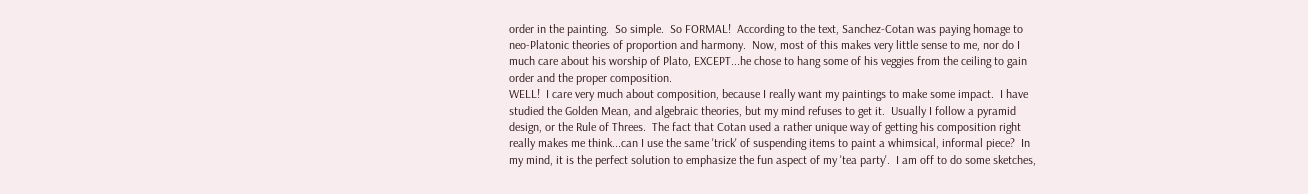order in the painting.  So simple.  So FORMAL!  According to the text, Sanchez-Cotan was paying homage to neo-Platonic theories of proportion and harmony.  Now, most of this makes very little sense to me, nor do I much care about his worship of Plato, EXCEPT...he chose to hang some of his veggies from the ceiling to gain order and the proper composition.
WELL!  I care very much about composition, because I really want my paintings to make some impact.  I have studied the Golden Mean, and algebraic theories, but my mind refuses to get it.  Usually I follow a pyramid design, or the Rule of Threes.  The fact that Cotan used a rather unique way of getting his composition right really makes me think...can I use the same 'trick' of suspending items to paint a whimsical, informal piece?  In my mind, it is the perfect solution to emphasize the fun aspect of my 'tea party'.  I am off to do some sketches,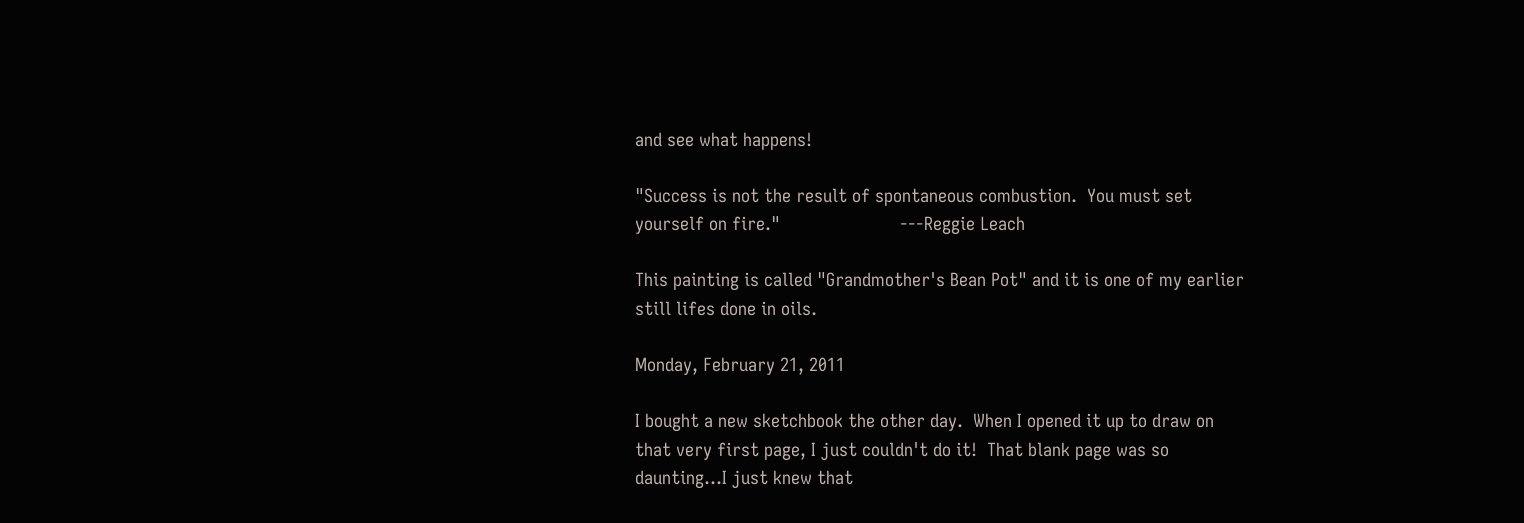and see what happens!

"Success is not the result of spontaneous combustion.  You must set yourself on fire."                        ---Reggie Leach

This painting is called "Grandmother's Bean Pot" and it is one of my earlier still lifes done in oils.

Monday, February 21, 2011

I bought a new sketchbook the other day.  When I opened it up to draw on that very first page, I just couldn't do it!  That blank page was so daunting...I just knew that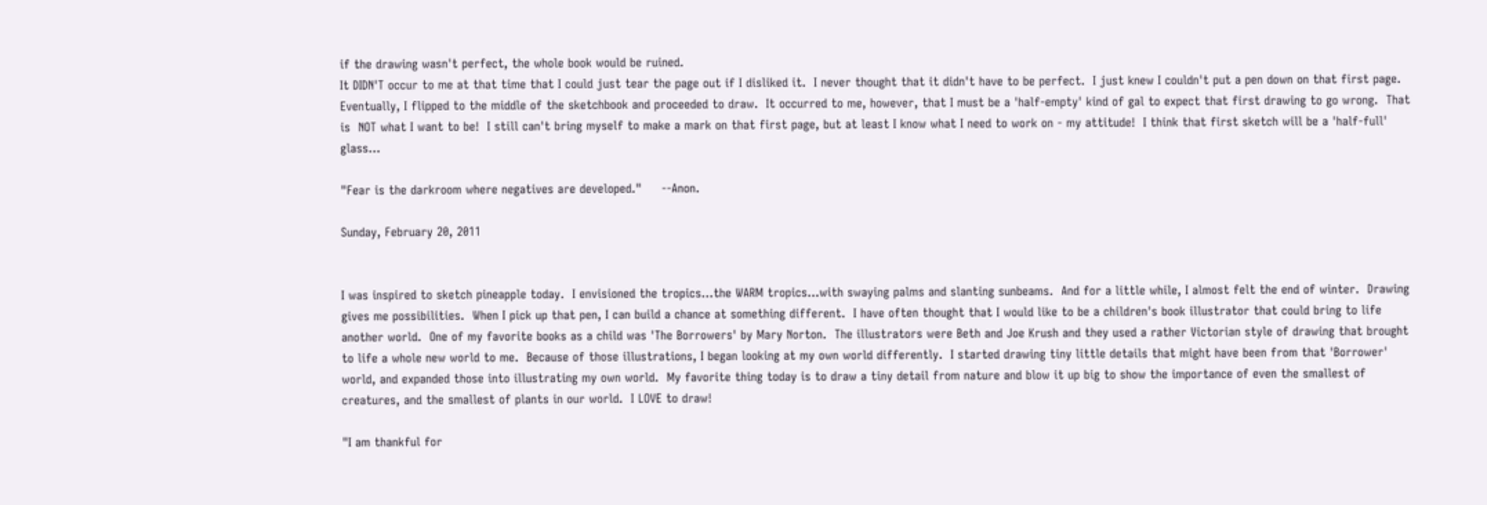if the drawing wasn't perfect, the whole book would be ruined.
It DIDN'T occur to me at that time that I could just tear the page out if I disliked it.  I never thought that it didn't have to be perfect.  I just knew I couldn't put a pen down on that first page.
Eventually, I flipped to the middle of the sketchbook and proceeded to draw.  It occurred to me, however, that I must be a 'half-empty' kind of gal to expect that first drawing to go wrong.  That is  NOT what I want to be!  I still can't bring myself to make a mark on that first page, but at least I know what I need to work on - my attitude!  I think that first sketch will be a 'half-full' glass...

"Fear is the darkroom where negatives are developed."     --Anon.

Sunday, February 20, 2011


I was inspired to sketch pineapple today.  I envisioned the tropics...the WARM tropics...with swaying palms and slanting sunbeams.  And for a little while, I almost felt the end of winter.  Drawing gives me possibilities.  When I pick up that pen, I can build a chance at something different.  I have often thought that I would like to be a children's book illustrator that could bring to life another world.  One of my favorite books as a child was 'The Borrowers' by Mary Norton.  The illustrators were Beth and Joe Krush and they used a rather Victorian style of drawing that brought to life a whole new world to me.  Because of those illustrations, I began looking at my own world differently.  I started drawing tiny little details that might have been from that 'Borrower' world, and expanded those into illustrating my own world.  My favorite thing today is to draw a tiny detail from nature and blow it up big to show the importance of even the smallest of creatures, and the smallest of plants in our world.  I LOVE to draw!

"I am thankful for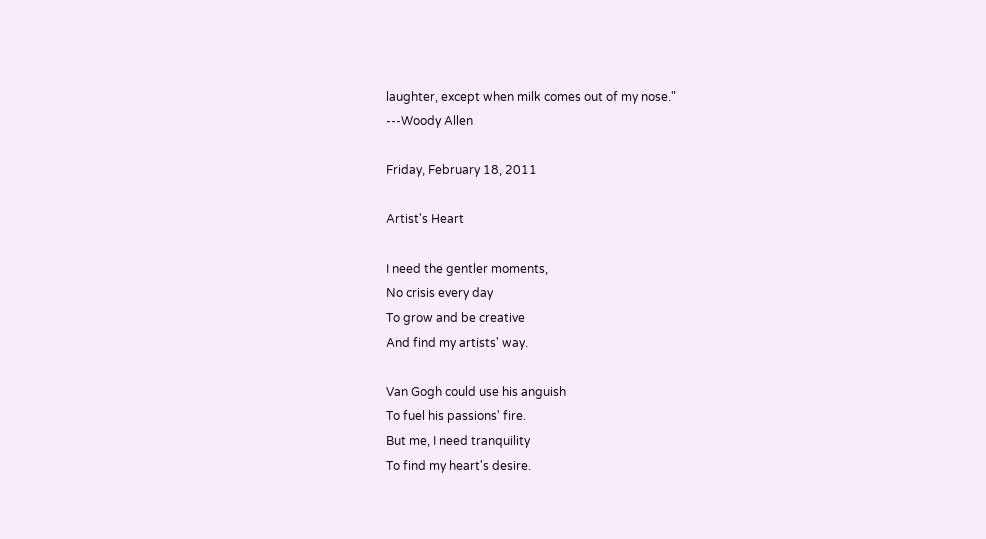laughter, except when milk comes out of my nose."                                                           ---Woody Allen

Friday, February 18, 2011

Artist's Heart

I need the gentler moments,
No crisis every day
To grow and be creative
And find my artists' way.

Van Gogh could use his anguish
To fuel his passions' fire.
But me, I need tranquility
To find my heart's desire.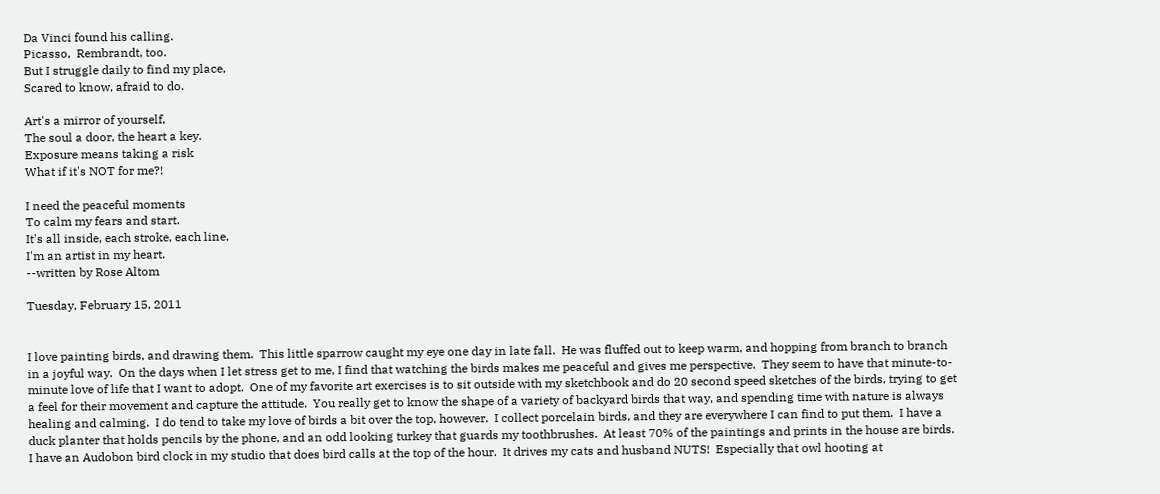Da Vinci found his calling.
Picasso,  Rembrandt, too.
But I struggle daily to find my place,
Scared to know, afraid to do.

Art's a mirror of yourself,
The soul a door, the heart a key.
Exposure means taking a risk
What if it's NOT for me?!

I need the peaceful moments
To calm my fears and start.
It's all inside, each stroke, each line,
I'm an artist in my heart.
--written by Rose Altom

Tuesday, February 15, 2011


I love painting birds, and drawing them.  This little sparrow caught my eye one day in late fall.  He was fluffed out to keep warm, and hopping from branch to branch in a joyful way.  On the days when I let stress get to me, I find that watching the birds makes me peaceful and gives me perspective.  They seem to have that minute-to-minute love of life that I want to adopt.  One of my favorite art exercises is to sit outside with my sketchbook and do 20 second speed sketches of the birds, trying to get a feel for their movement and capture the attitude.  You really get to know the shape of a variety of backyard birds that way, and spending time with nature is always healing and calming.  I do tend to take my love of birds a bit over the top, however.  I collect porcelain birds, and they are everywhere I can find to put them.  I have a duck planter that holds pencils by the phone, and an odd looking turkey that guards my toothbrushes.  At least 70% of the paintings and prints in the house are birds.  I have an Audobon bird clock in my studio that does bird calls at the top of the hour.  It drives my cats and husband NUTS!  Especially that owl hooting at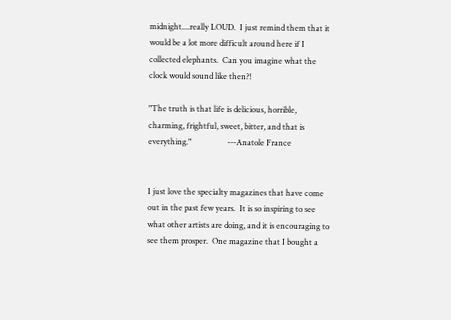midnight....really LOUD.  I just remind them that it would be a lot more difficult around here if I collected elephants.  Can you imagine what the clock would sound like then?!

"The truth is that life is delicious, horrible, charming, frightful, sweet, bitter, and that is everything."                  ---Anatole France


I just love the specialty magazines that have come out in the past few years.  It is so inspiring to see what other artists are doing, and it is encouraging to see them prosper.  One magazine that I bought a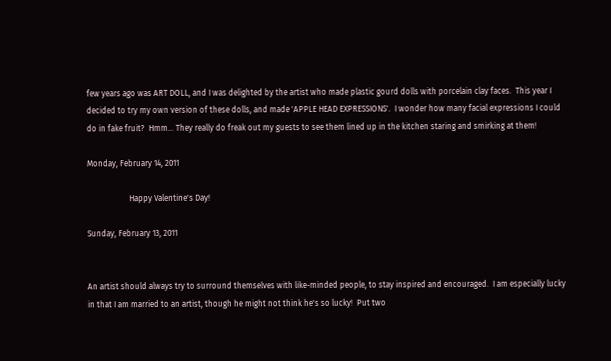few years ago was ART DOLL, and I was delighted by the artist who made plastic gourd dolls with porcelain clay faces.  This year I decided to try my own version of these dolls, and made 'APPLE HEAD EXPRESSIONS'.  I wonder how many facial expressions I could do in fake fruit?  Hmm... They really do freak out my guests to see them lined up in the kitchen staring and smirking at them!

Monday, February 14, 2011

                     Happy Valentine's Day!

Sunday, February 13, 2011


An artist should always try to surround themselves with like-minded people, to stay inspired and encouraged.  I am especially lucky in that I am married to an artist, though he might not think he's so lucky!  Put two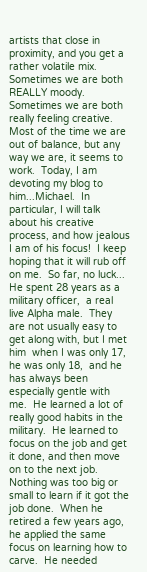artists that close in proximity, and you get a rather volatile mix.  Sometimes we are both REALLY moody.  Sometimes we are both really feeling creative.  Most of the time we are out of balance, but any way we are, it seems to work.  Today, I am devoting my blog to him...Michael.  In particular, I will talk about his creative process, and how jealous I am of his focus!  I keep hoping that it will rub off on me.  So far, no luck...
He spent 28 years as a military officer,  a real live Alpha male.  They are not usually easy to get along with, but I met him  when I was only 17, he was only 18,  and he has always been especially gentle with me.  He learned a lot of really good habits in the military.  He learned to focus on the job and get it done, and then move on to the next job.  Nothing was too big or small to learn if it got the job done.  When he retired a few years ago, he applied the same focus on learning how to carve.  He needed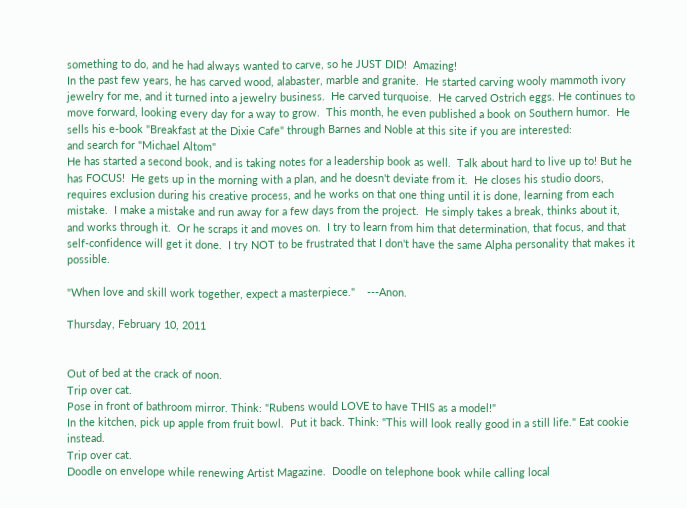something to do, and he had always wanted to carve, so he JUST DID!  Amazing!
In the past few years, he has carved wood, alabaster, marble and granite.  He started carving wooly mammoth ivory jewelry for me, and it turned into a jewelry business.  He carved turquoise.  He carved Ostrich eggs. He continues to move forward, looking every day for a way to grow.  This month, he even published a book on Southern humor.  He sells his e-book "Breakfast at the Dixie Cafe" through Barnes and Noble at this site if you are interested:
and search for "Michael Altom"
He has started a second book, and is taking notes for a leadership book as well.  Talk about hard to live up to! But he has FOCUS!  He gets up in the morning with a plan, and he doesn't deviate from it.  He closes his studio doors, requires exclusion during his creative process, and he works on that one thing until it is done, learning from each mistake.  I make a mistake and run away for a few days from the project.  He simply takes a break, thinks about it, and works through it.  Or he scraps it and moves on.  I try to learn from him that determination, that focus, and that self-confidence will get it done.  I try NOT to be frustrated that I don't have the same Alpha personality that makes it possible.

"When love and skill work together, expect a masterpiece."    ---Anon.

Thursday, February 10, 2011


Out of bed at the crack of noon.
Trip over cat.
Pose in front of bathroom mirror. Think: "Rubens would LOVE to have THIS as a model!"
In the kitchen, pick up apple from fruit bowl.  Put it back. Think: "This will look really good in a still life." Eat cookie instead.
Trip over cat.
Doodle on envelope while renewing Artist Magazine.  Doodle on telephone book while calling local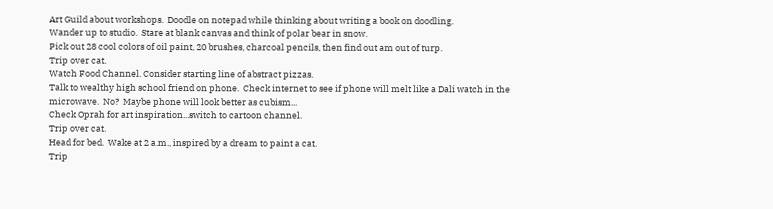Art Guild about workshops.  Doodle on notepad while thinking about writing a book on doodling.
Wander up to studio.  Stare at blank canvas and think of polar bear in snow.
Pick out 28 cool colors of oil paint, 20 brushes, charcoal pencils, then find out am out of turp.
Trip over cat.
Watch Food Channel. Consider starting line of abstract pizzas.
Talk to wealthy high school friend on phone.  Check internet to see if phone will melt like a Dali watch in the microwave.  No?  Maybe phone will look better as cubism...
Check Oprah for art inspiration...switch to cartoon channel.
Trip over cat.
Head for bed.  Wake at 2 a.m., inspired by a dream to paint a cat.
Trip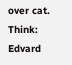over cat. Think: Edvard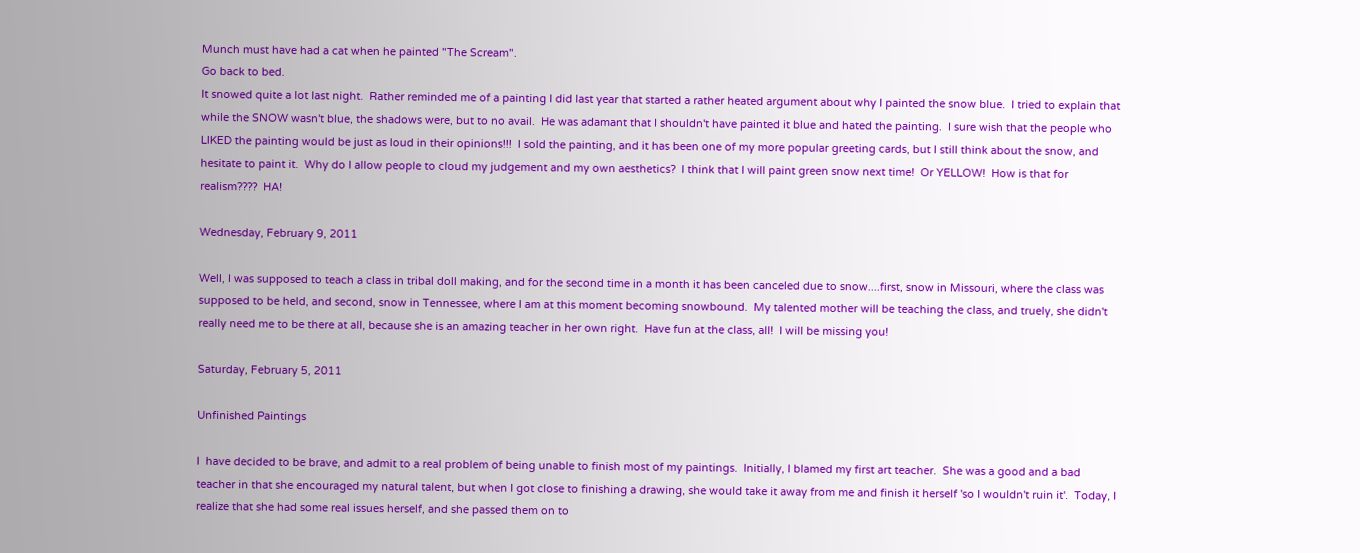Munch must have had a cat when he painted "The Scream".
Go back to bed.
It snowed quite a lot last night.  Rather reminded me of a painting I did last year that started a rather heated argument about why I painted the snow blue.  I tried to explain that while the SNOW wasn't blue, the shadows were, but to no avail.  He was adamant that I shouldn't have painted it blue and hated the painting.  I sure wish that the people who LIKED the painting would be just as loud in their opinions!!!  I sold the painting, and it has been one of my more popular greeting cards, but I still think about the snow, and hesitate to paint it.  Why do I allow people to cloud my judgement and my own aesthetics?  I think that I will paint green snow next time!  Or YELLOW!  How is that for realism????  HA!

Wednesday, February 9, 2011

Well, I was supposed to teach a class in tribal doll making, and for the second time in a month it has been canceled due to snow....first, snow in Missouri, where the class was supposed to be held, and second, snow in Tennessee, where I am at this moment becoming snowbound.  My talented mother will be teaching the class, and truely, she didn't really need me to be there at all, because she is an amazing teacher in her own right.  Have fun at the class, all!  I will be missing you!

Saturday, February 5, 2011

Unfinished Paintings

I  have decided to be brave, and admit to a real problem of being unable to finish most of my paintings.  Initially, I blamed my first art teacher.  She was a good and a bad teacher in that she encouraged my natural talent, but when I got close to finishing a drawing, she would take it away from me and finish it herself 'so I wouldn't ruin it'.  Today, I realize that she had some real issues herself, and she passed them on to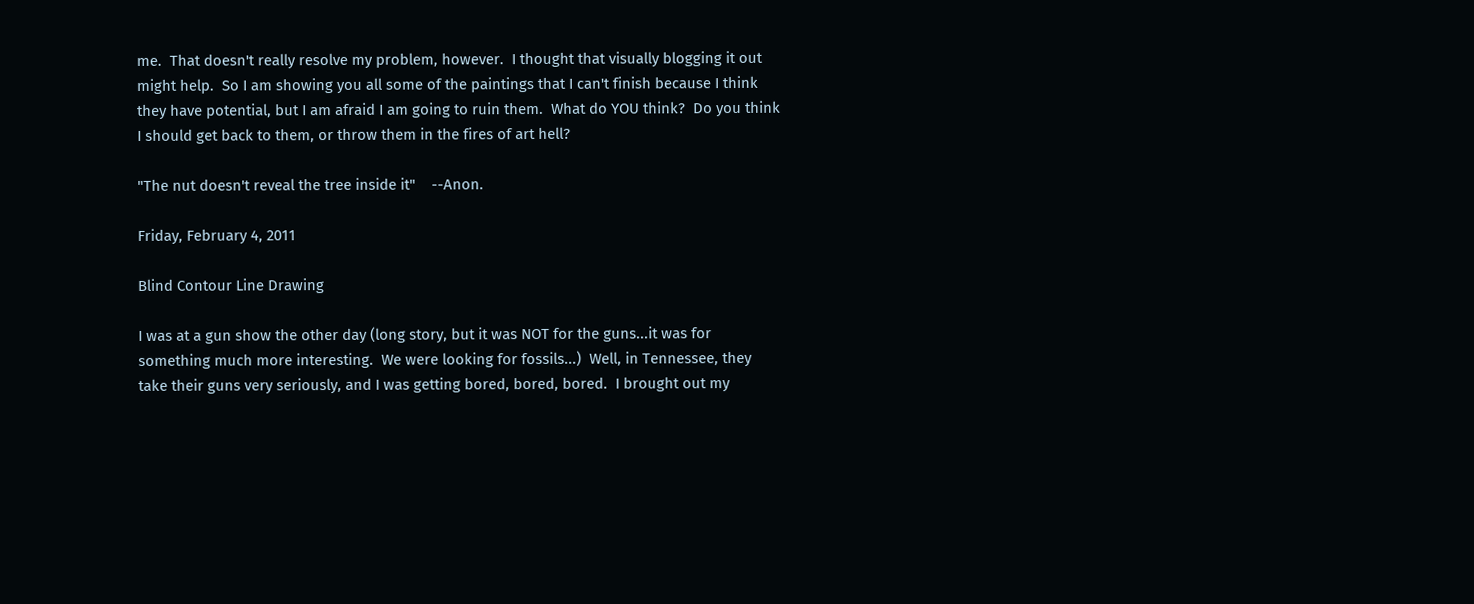me.  That doesn't really resolve my problem, however.  I thought that visually blogging it out might help.  So I am showing you all some of the paintings that I can't finish because I think they have potential, but I am afraid I am going to ruin them.  What do YOU think?  Do you think I should get back to them, or throw them in the fires of art hell?

"The nut doesn't reveal the tree inside it"    --Anon.

Friday, February 4, 2011

Blind Contour Line Drawing

I was at a gun show the other day (long story, but it was NOT for the guns...it was for something much more interesting.  We were looking for fossils...)  Well, in Tennessee, they take their guns very seriously, and I was getting bored, bored, bored.  I brought out my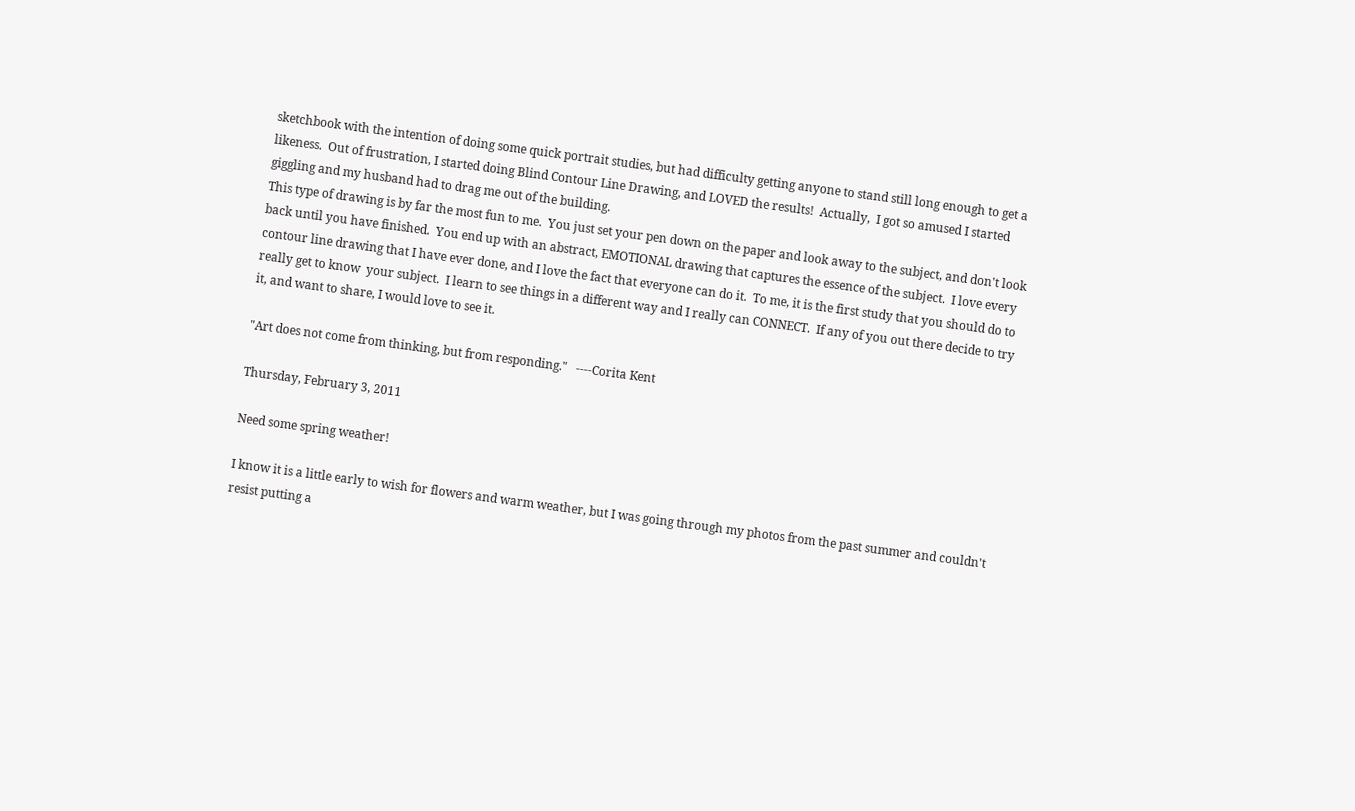sketchbook with the intention of doing some quick portrait studies, but had difficulty getting anyone to stand still long enough to get a likeness.  Out of frustration, I started doing Blind Contour Line Drawing, and LOVED the results!  Actually,  I got so amused I started giggling and my husband had to drag me out of the building.
This type of drawing is by far the most fun to me.  You just set your pen down on the paper and look away to the subject, and don't look back until you have finished.  You end up with an abstract, EMOTIONAL drawing that captures the essence of the subject.  I love every contour line drawing that I have ever done, and I love the fact that everyone can do it.  To me, it is the first study that you should do to really get to know  your subject.  I learn to see things in a different way and I really can CONNECT.  If any of you out there decide to try it, and want to share, I would love to see it.

"Art does not come from thinking, but from responding."   ----Corita Kent

Thursday, February 3, 2011

Need some spring weather!

I know it is a little early to wish for flowers and warm weather, but I was going through my photos from the past summer and couldn't resist putting a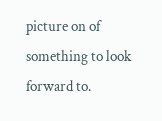picture on of something to look forward to.